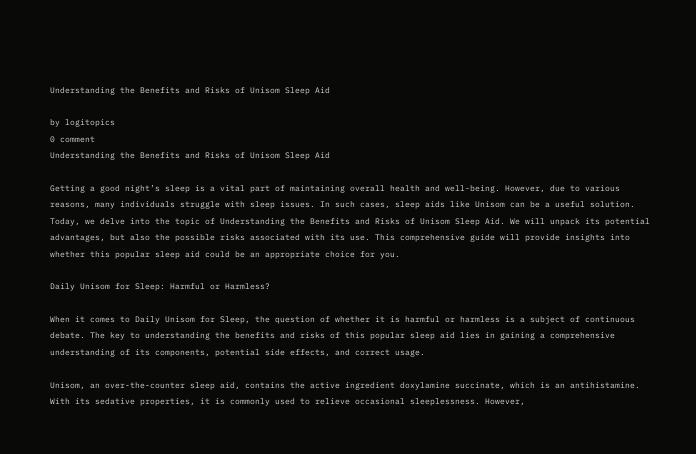Understanding the Benefits and Risks of Unisom Sleep Aid

by logitopics
0 comment
Understanding the Benefits and Risks of Unisom Sleep Aid

Getting a good night’s sleep is a vital part of maintaining overall health and well-being. However, due to various reasons, many individuals struggle with sleep issues. In such cases, sleep aids like Unisom can be a useful solution. Today, we delve into the topic of Understanding the Benefits and Risks of Unisom Sleep Aid. We will unpack its potential advantages, but also the possible risks associated with its use. This comprehensive guide will provide insights into whether this popular sleep aid could be an appropriate choice for you.

Daily Unisom for Sleep: Harmful or Harmless?

When it comes to Daily Unisom for Sleep, the question of whether it is harmful or harmless is a subject of continuous debate. The key to understanding the benefits and risks of this popular sleep aid lies in gaining a comprehensive understanding of its components, potential side effects, and correct usage.

Unisom, an over-the-counter sleep aid, contains the active ingredient doxylamine succinate, which is an antihistamine. With its sedative properties, it is commonly used to relieve occasional sleeplessness. However,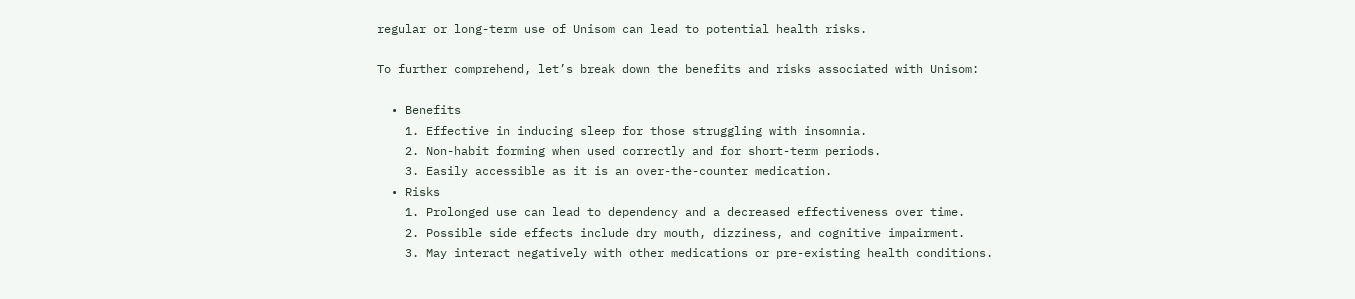regular or long-term use of Unisom can lead to potential health risks.

To further comprehend, let’s break down the benefits and risks associated with Unisom:

  • Benefits
    1. Effective in inducing sleep for those struggling with insomnia.
    2. Non-habit forming when used correctly and for short-term periods.
    3. Easily accessible as it is an over-the-counter medication.
  • Risks
    1. Prolonged use can lead to dependency and a decreased effectiveness over time.
    2. Possible side effects include dry mouth, dizziness, and cognitive impairment.
    3. May interact negatively with other medications or pre-existing health conditions.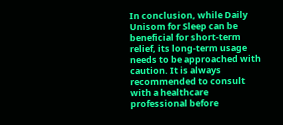In conclusion, while Daily Unisom for Sleep can be beneficial for short-term relief, its long-term usage needs to be approached with caution. It is always recommended to consult with a healthcare professional before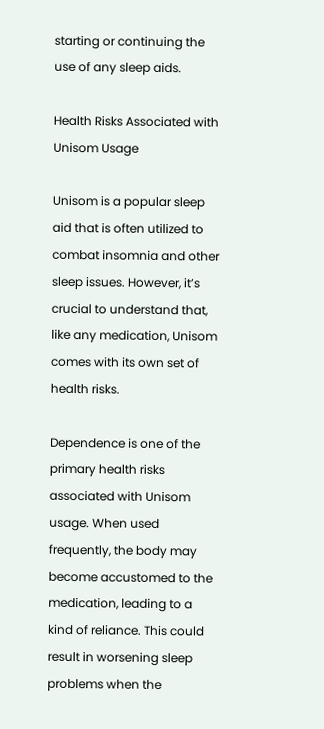starting or continuing the use of any sleep aids.

Health Risks Associated with Unisom Usage

Unisom is a popular sleep aid that is often utilized to combat insomnia and other sleep issues. However, it’s crucial to understand that, like any medication, Unisom comes with its own set of health risks.

Dependence is one of the primary health risks associated with Unisom usage. When used frequently, the body may become accustomed to the medication, leading to a kind of reliance. This could result in worsening sleep problems when the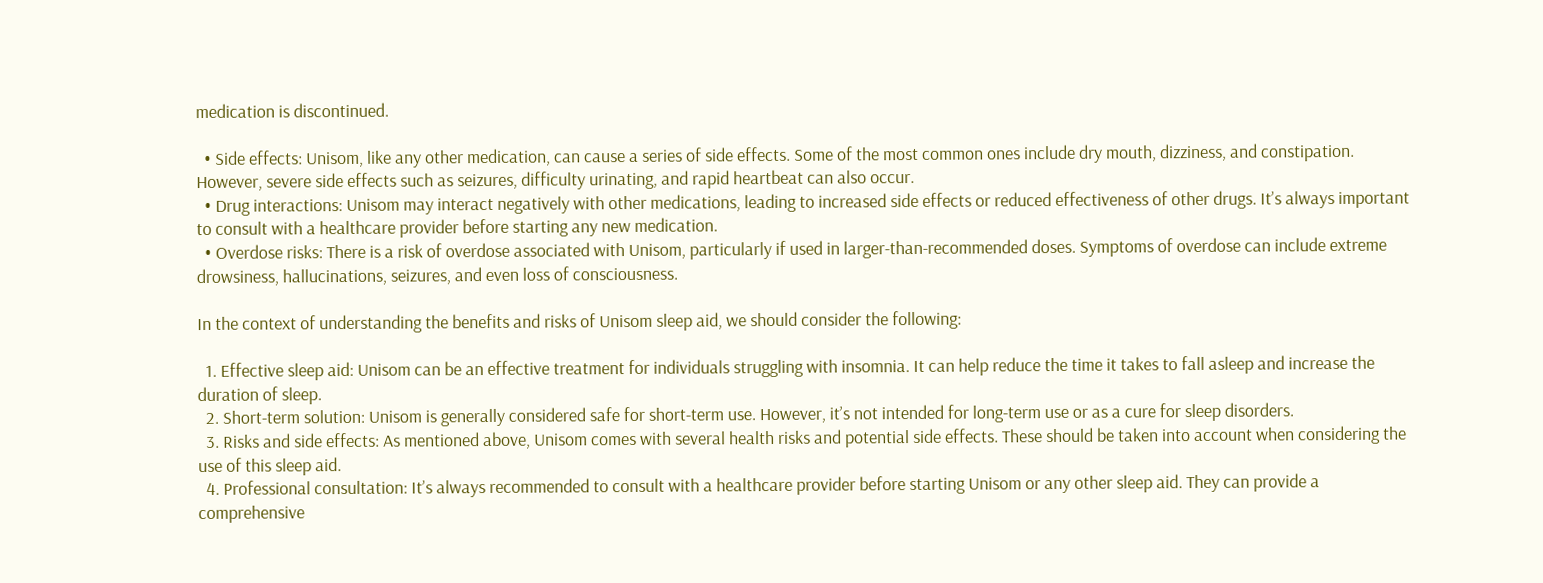medication is discontinued.

  • Side effects: Unisom, like any other medication, can cause a series of side effects. Some of the most common ones include dry mouth, dizziness, and constipation. However, severe side effects such as seizures, difficulty urinating, and rapid heartbeat can also occur.
  • Drug interactions: Unisom may interact negatively with other medications, leading to increased side effects or reduced effectiveness of other drugs. It’s always important to consult with a healthcare provider before starting any new medication.
  • Overdose risks: There is a risk of overdose associated with Unisom, particularly if used in larger-than-recommended doses. Symptoms of overdose can include extreme drowsiness, hallucinations, seizures, and even loss of consciousness.

In the context of understanding the benefits and risks of Unisom sleep aid, we should consider the following:

  1. Effective sleep aid: Unisom can be an effective treatment for individuals struggling with insomnia. It can help reduce the time it takes to fall asleep and increase the duration of sleep.
  2. Short-term solution: Unisom is generally considered safe for short-term use. However, it’s not intended for long-term use or as a cure for sleep disorders.
  3. Risks and side effects: As mentioned above, Unisom comes with several health risks and potential side effects. These should be taken into account when considering the use of this sleep aid.
  4. Professional consultation: It’s always recommended to consult with a healthcare provider before starting Unisom or any other sleep aid. They can provide a comprehensive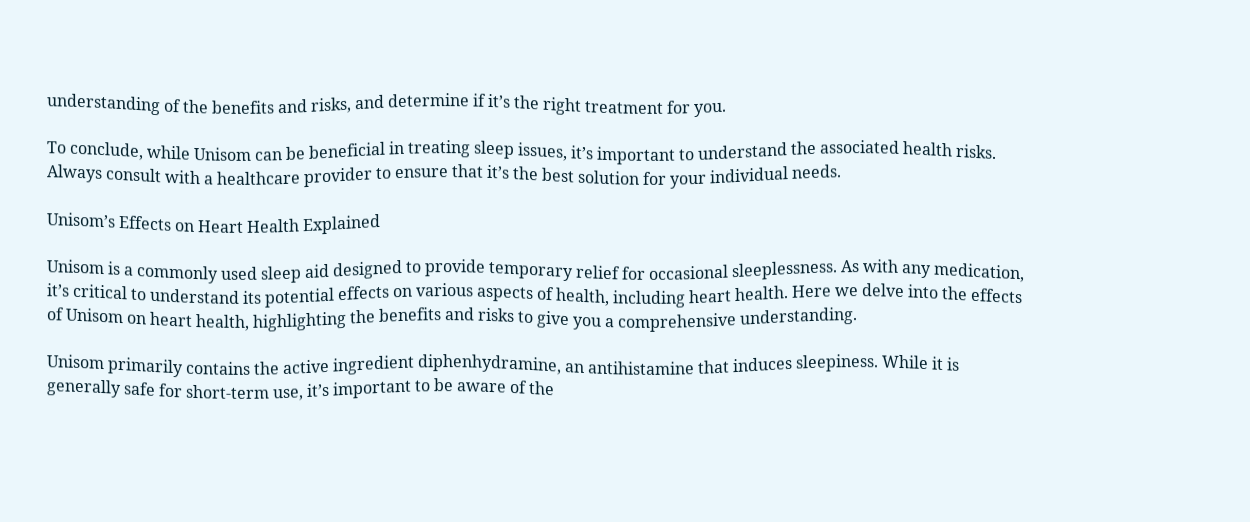understanding of the benefits and risks, and determine if it’s the right treatment for you.

To conclude, while Unisom can be beneficial in treating sleep issues, it’s important to understand the associated health risks. Always consult with a healthcare provider to ensure that it’s the best solution for your individual needs.

Unisom’s Effects on Heart Health Explained

Unisom is a commonly used sleep aid designed to provide temporary relief for occasional sleeplessness. As with any medication, it’s critical to understand its potential effects on various aspects of health, including heart health. Here we delve into the effects of Unisom on heart health, highlighting the benefits and risks to give you a comprehensive understanding.

Unisom primarily contains the active ingredient diphenhydramine, an antihistamine that induces sleepiness. While it is generally safe for short-term use, it’s important to be aware of the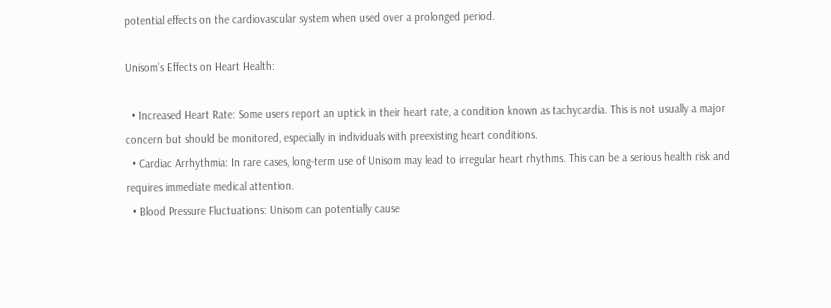potential effects on the cardiovascular system when used over a prolonged period.

Unisom’s Effects on Heart Health:

  • Increased Heart Rate: Some users report an uptick in their heart rate, a condition known as tachycardia. This is not usually a major concern but should be monitored, especially in individuals with preexisting heart conditions.
  • Cardiac Arrhythmia: In rare cases, long-term use of Unisom may lead to irregular heart rhythms. This can be a serious health risk and requires immediate medical attention.
  • Blood Pressure Fluctuations: Unisom can potentially cause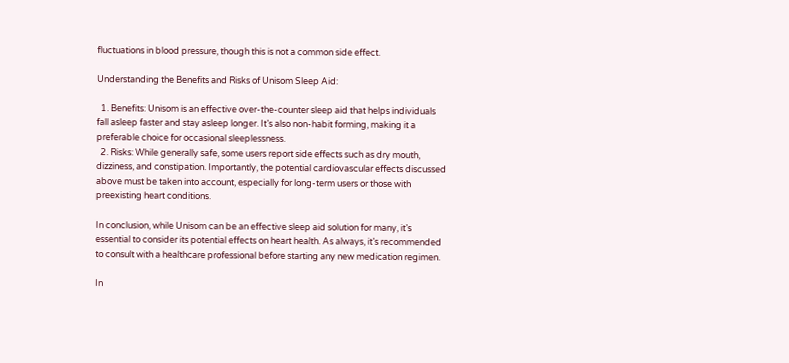fluctuations in blood pressure, though this is not a common side effect.

Understanding the Benefits and Risks of Unisom Sleep Aid:

  1. Benefits: Unisom is an effective over-the-counter sleep aid that helps individuals fall asleep faster and stay asleep longer. It’s also non-habit forming, making it a preferable choice for occasional sleeplessness.
  2. Risks: While generally safe, some users report side effects such as dry mouth, dizziness, and constipation. Importantly, the potential cardiovascular effects discussed above must be taken into account, especially for long-term users or those with preexisting heart conditions.

In conclusion, while Unisom can be an effective sleep aid solution for many, it’s essential to consider its potential effects on heart health. As always, it’s recommended to consult with a healthcare professional before starting any new medication regimen.

In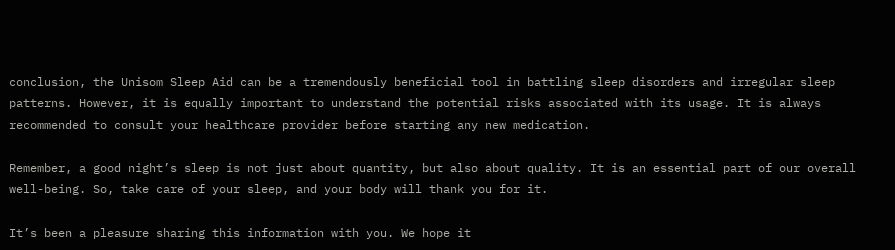conclusion, the Unisom Sleep Aid can be a tremendously beneficial tool in battling sleep disorders and irregular sleep patterns. However, it is equally important to understand the potential risks associated with its usage. It is always recommended to consult your healthcare provider before starting any new medication.

Remember, a good night’s sleep is not just about quantity, but also about quality. It is an essential part of our overall well-being. So, take care of your sleep, and your body will thank you for it.

It’s been a pleasure sharing this information with you. We hope it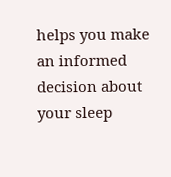helps you make an informed decision about your sleep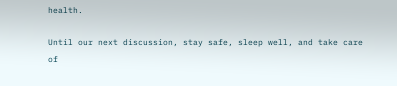health.

Until our next discussion, stay safe, sleep well, and take care of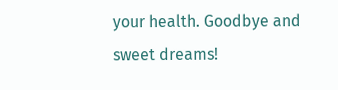your health. Goodbye and sweet dreams!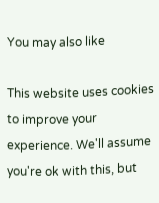You may also like

This website uses cookies to improve your experience. We'll assume you're ok with this, but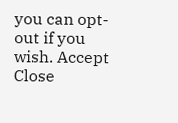you can opt-out if you wish. Accept Close